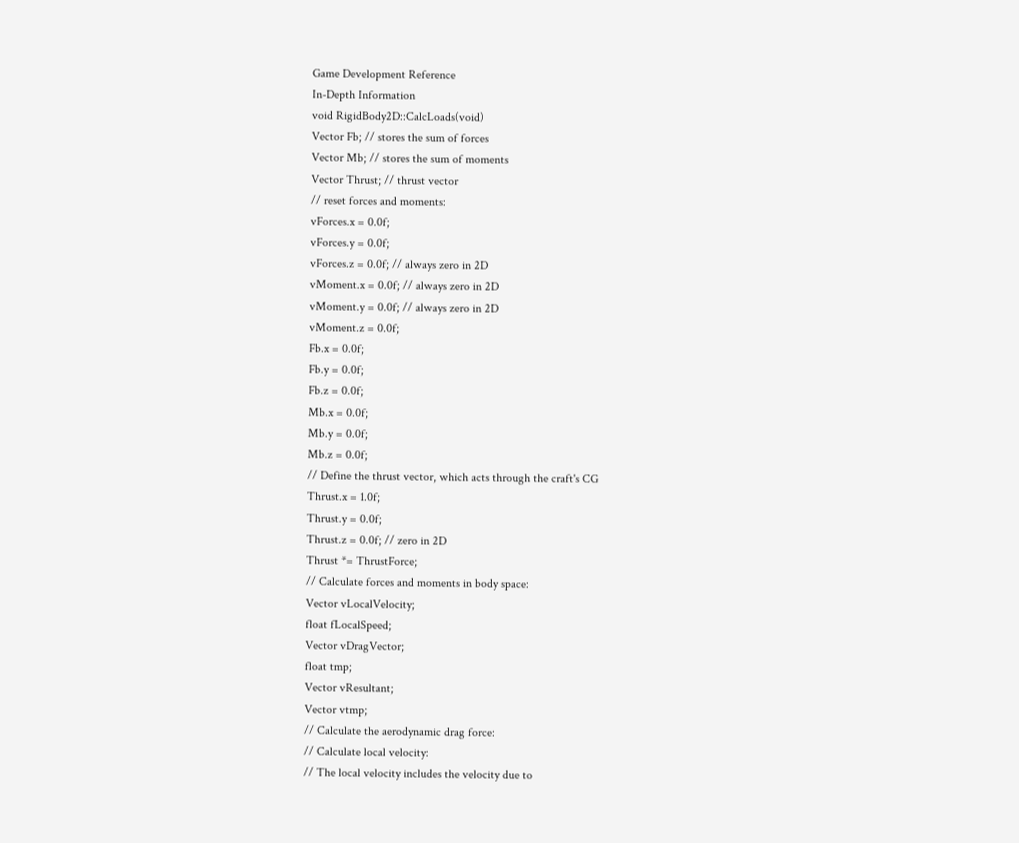Game Development Reference
In-Depth Information
void RigidBody2D::CalcLoads(void)
Vector Fb; // stores the sum of forces
Vector Mb; // stores the sum of moments
Vector Thrust; // thrust vector
// reset forces and moments:
vForces.x = 0.0f;
vForces.y = 0.0f;
vForces.z = 0.0f; // always zero in 2D
vMoment.x = 0.0f; // always zero in 2D
vMoment.y = 0.0f; // always zero in 2D
vMoment.z = 0.0f;
Fb.x = 0.0f;
Fb.y = 0.0f;
Fb.z = 0.0f;
Mb.x = 0.0f;
Mb.y = 0.0f;
Mb.z = 0.0f;
// Define the thrust vector, which acts through the craft's CG
Thrust.x = 1.0f;
Thrust.y = 0.0f;
Thrust.z = 0.0f; // zero in 2D
Thrust *= ThrustForce;
// Calculate forces and moments in body space:
Vector vLocalVelocity;
float fLocalSpeed;
Vector vDragVector;
float tmp;
Vector vResultant;
Vector vtmp;
// Calculate the aerodynamic drag force:
// Calculate local velocity:
// The local velocity includes the velocity due to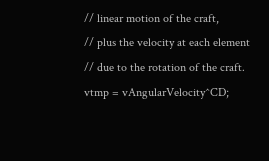// linear motion of the craft,
// plus the velocity at each element
// due to the rotation of the craft.
vtmp = vAngularVelocity^CD;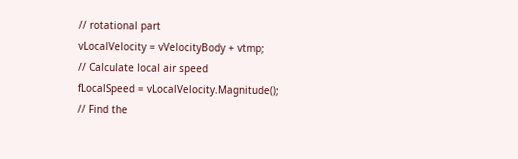// rotational part
vLocalVelocity = vVelocityBody + vtmp;
// Calculate local air speed
fLocalSpeed = vLocalVelocity.Magnitude();
// Find the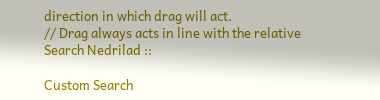direction in which drag will act.
// Drag always acts in line with the relative
Search Nedrilad ::

Custom Search